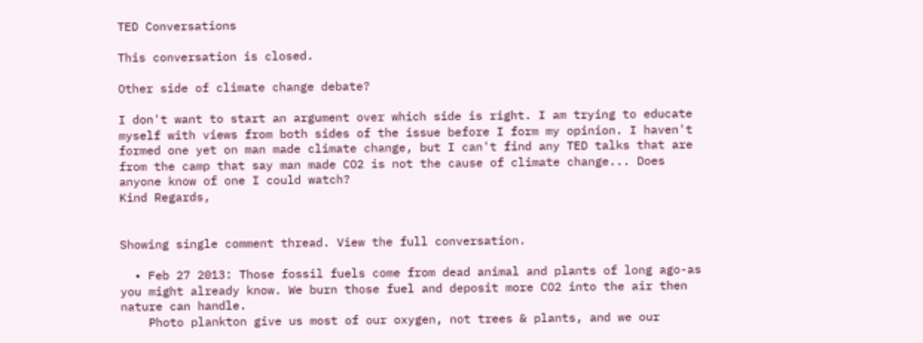TED Conversations

This conversation is closed.

Other side of climate change debate?

I don't want to start an argument over which side is right. I am trying to educate myself with views from both sides of the issue before I form my opinion. I haven't formed one yet on man made climate change, but I can't find any TED talks that are from the camp that say man made CO2 is not the cause of climate change... Does anyone know of one I could watch?
Kind Regards,


Showing single comment thread. View the full conversation.

  • Feb 27 2013: Those fossil fuels come from dead animal and plants of long ago-as you might already know. We burn those fuel and deposit more CO2 into the air then nature can handle.
    Photo plankton give us most of our oxygen, not trees & plants, and we our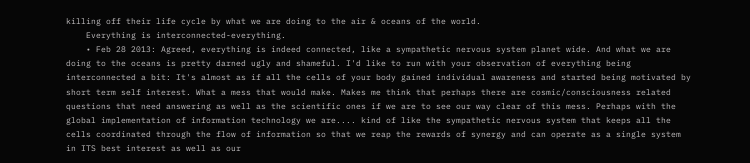killing off their life cycle by what we are doing to the air & oceans of the world.
    Everything is interconnected-everything.
    • Feb 28 2013: Agreed, everything is indeed connected, like a sympathetic nervous system planet wide. And what we are doing to the oceans is pretty darned ugly and shameful. I'd like to run with your observation of everything being interconnected a bit: It's almost as if all the cells of your body gained individual awareness and started being motivated by short term self interest. What a mess that would make. Makes me think that perhaps there are cosmic/consciousness related questions that need answering as well as the scientific ones if we are to see our way clear of this mess. Perhaps with the global implementation of information technology we are.... kind of like the sympathetic nervous system that keeps all the cells coordinated through the flow of information so that we reap the rewards of synergy and can operate as a single system in ITS best interest as well as our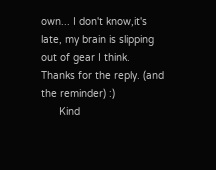own... I don't know,it's late, my brain is slipping out of gear I think. Thanks for the reply. (and the reminder) :)
      Kind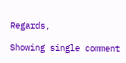Regards,

Showing single comment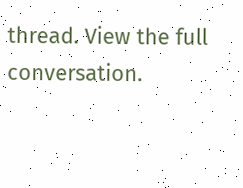thread. View the full conversation.